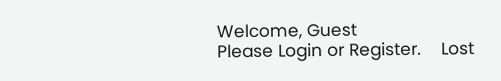Welcome, Guest
Please Login or Register.    Lost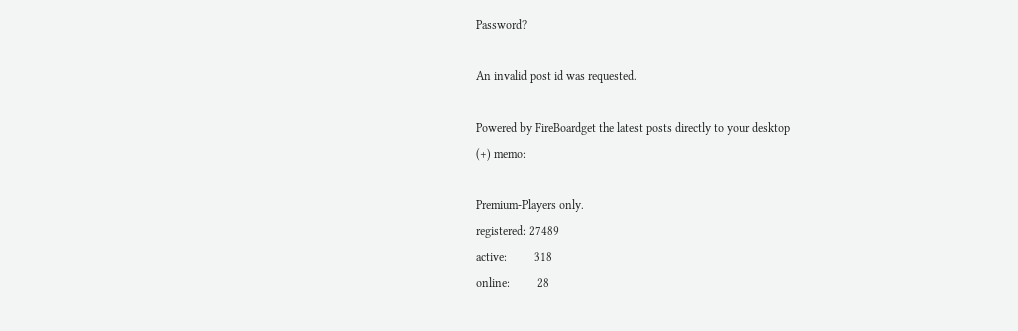Password?

An invalid post id was requested.

Powered by FireBoardget the latest posts directly to your desktop
(+) memo:

Premium-Players only.
registered: 27489
active:         318
online:         28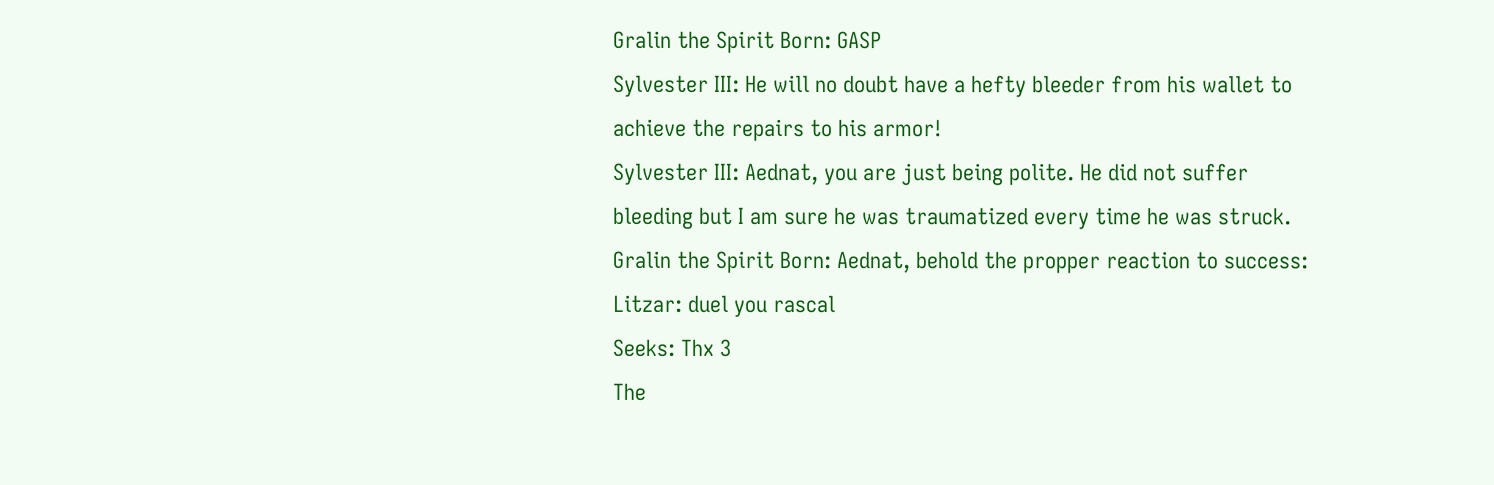Gralin the Spirit Born: GASP
Sylvester III: He will no doubt have a hefty bleeder from his wallet to achieve the repairs to his armor!
Sylvester III: Aednat, you are just being polite. He did not suffer bleeding but I am sure he was traumatized every time he was struck.
Gralin the Spirit Born: Aednat, behold the propper reaction to success:
Litzar: duel you rascal
Seeks: Thx 3
The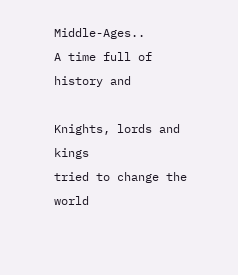Middle-Ages..
A time full of history and

Knights, lords and kings
tried to change the world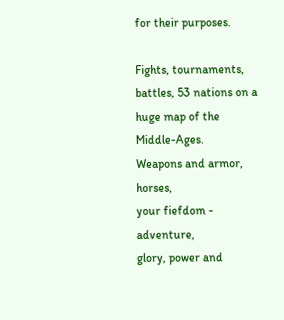for their purposes.

Fights, tournaments,
battles, 53 nations on a
huge map of the Middle-Ages.
Weapons and armor, horses,
your fiefdom - adventure,
glory, power and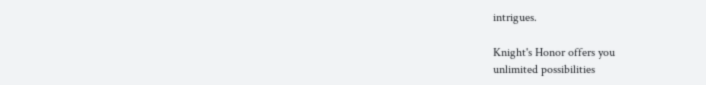intrigues.

Knight's Honor offers you
unlimited possibilities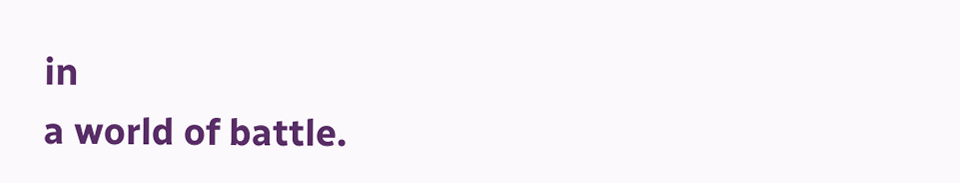in
a world of battle.